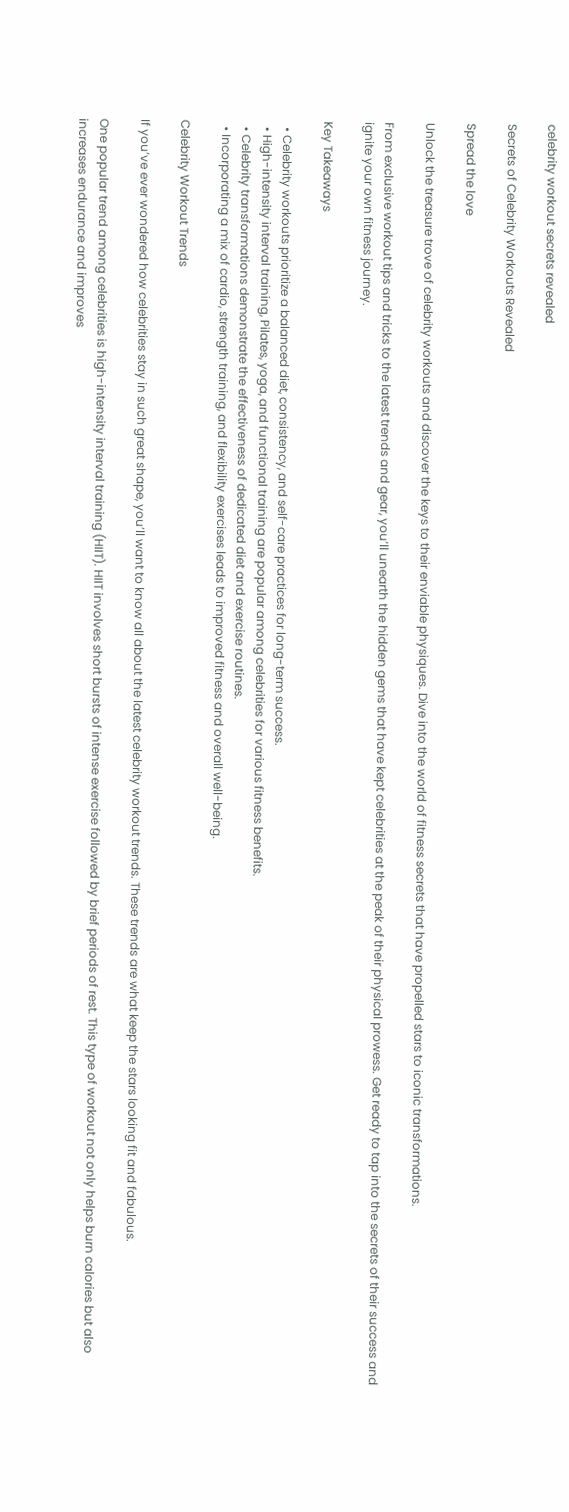celebrity workout secrets revealed

Secrets of Celebrity Workouts Revealed

Spread the love

Unlock the treasure trove of celebrity workouts and discover the keys to their enviable physiques. Dive into the world of fitness secrets that have propelled stars to iconic transformations.

From exclusive workout tips and tricks to the latest trends and gear, you’ll unearth the hidden gems that have kept celebrities at the peak of their physical prowess. Get ready to tap into the secrets of their success and ignite your own fitness journey.

Key Takeaways

  • Celebrity workouts prioritize a balanced diet, consistency, and self-care practices for long-term success.
  • High-intensity interval training, Pilates, yoga, and functional training are popular among celebrities for various fitness benefits.
  • Celebrity transformations demonstrate the effectiveness of dedicated diet and exercise routines.
  • Incorporating a mix of cardio, strength training, and flexibility exercises leads to improved fitness and overall well-being.

Celebrity Workout Trends

If you’ve ever wondered how celebrities stay in such great shape, you’ll want to know all about the latest celebrity workout trends. These trends are what keep the stars looking fit and fabulous.

One popular trend among celebrities is high-intensity interval training (HIIT). HIIT involves short bursts of intense exercise followed by brief periods of rest. This type of workout not only helps burn calories but also increases endurance and improves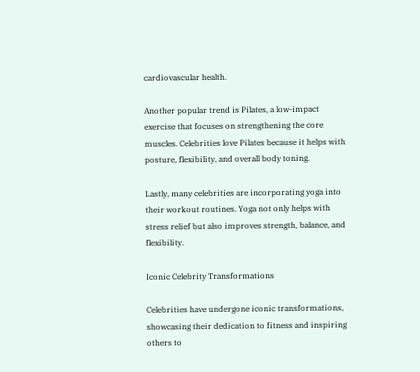cardiovascular health.

Another popular trend is Pilates, a low-impact exercise that focuses on strengthening the core muscles. Celebrities love Pilates because it helps with posture, flexibility, and overall body toning.

Lastly, many celebrities are incorporating yoga into their workout routines. Yoga not only helps with stress relief but also improves strength, balance, and flexibility.

Iconic Celebrity Transformations

Celebrities have undergone iconic transformations, showcasing their dedication to fitness and inspiring others to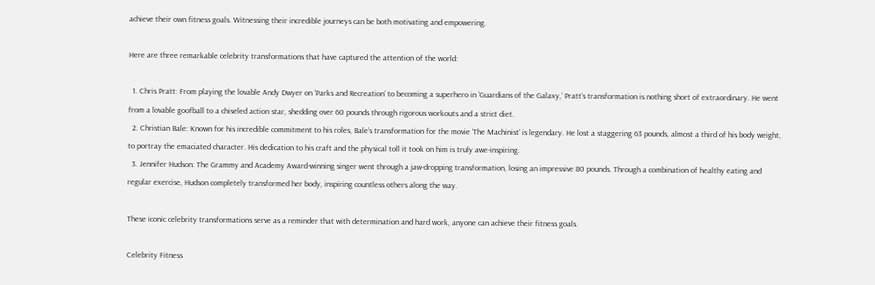achieve their own fitness goals. Witnessing their incredible journeys can be both motivating and empowering.

Here are three remarkable celebrity transformations that have captured the attention of the world:

  1. Chris Pratt: From playing the lovable Andy Dwyer on ‘Parks and Recreation’ to becoming a superhero in ‘Guardians of the Galaxy,’ Pratt’s transformation is nothing short of extraordinary. He went from a lovable goofball to a chiseled action star, shedding over 60 pounds through rigorous workouts and a strict diet.
  2. Christian Bale: Known for his incredible commitment to his roles, Bale’s transformation for the movie ‘The Machinist’ is legendary. He lost a staggering 63 pounds, almost a third of his body weight, to portray the emaciated character. His dedication to his craft and the physical toll it took on him is truly awe-inspiring.
  3. Jennifer Hudson: The Grammy and Academy Award-winning singer went through a jaw-dropping transformation, losing an impressive 80 pounds. Through a combination of healthy eating and regular exercise, Hudson completely transformed her body, inspiring countless others along the way.

These iconic celebrity transformations serve as a reminder that with determination and hard work, anyone can achieve their fitness goals.

Celebrity Fitness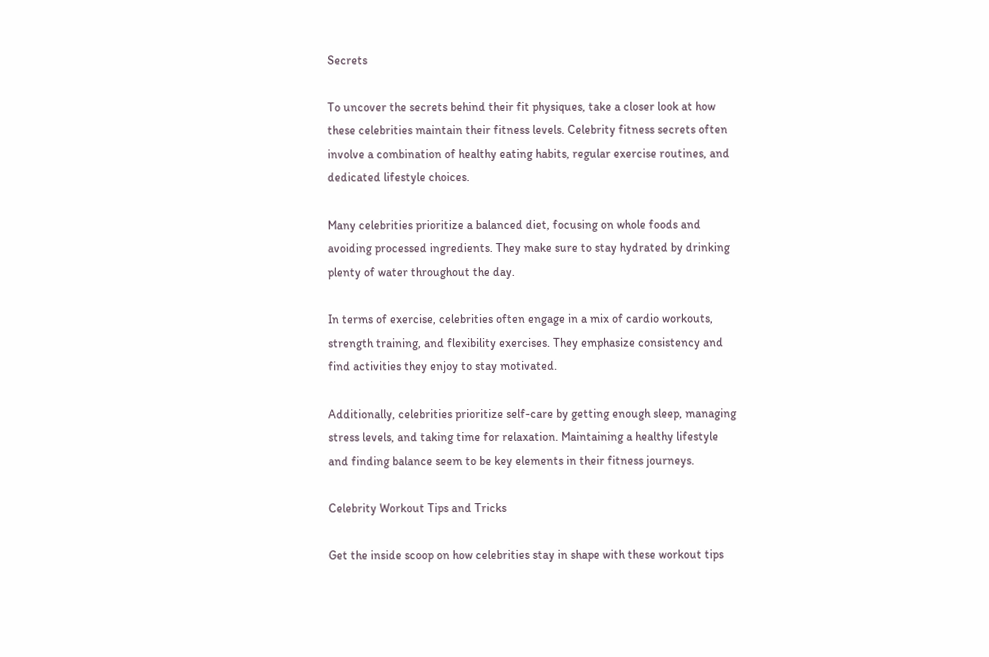Secrets

To uncover the secrets behind their fit physiques, take a closer look at how these celebrities maintain their fitness levels. Celebrity fitness secrets often involve a combination of healthy eating habits, regular exercise routines, and dedicated lifestyle choices.

Many celebrities prioritize a balanced diet, focusing on whole foods and avoiding processed ingredients. They make sure to stay hydrated by drinking plenty of water throughout the day.

In terms of exercise, celebrities often engage in a mix of cardio workouts, strength training, and flexibility exercises. They emphasize consistency and find activities they enjoy to stay motivated.

Additionally, celebrities prioritize self-care by getting enough sleep, managing stress levels, and taking time for relaxation. Maintaining a healthy lifestyle and finding balance seem to be key elements in their fitness journeys.

Celebrity Workout Tips and Tricks

Get the inside scoop on how celebrities stay in shape with these workout tips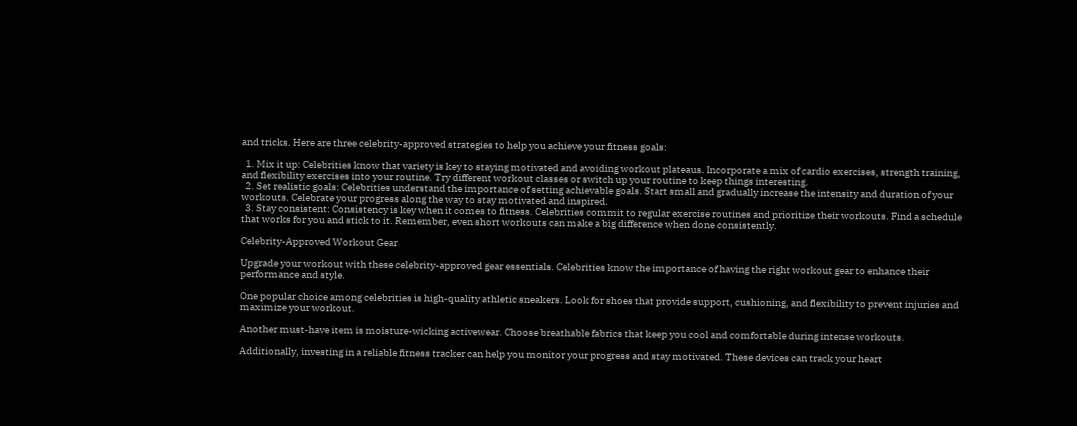and tricks. Here are three celebrity-approved strategies to help you achieve your fitness goals:

  1. Mix it up: Celebrities know that variety is key to staying motivated and avoiding workout plateaus. Incorporate a mix of cardio exercises, strength training, and flexibility exercises into your routine. Try different workout classes or switch up your routine to keep things interesting.
  2. Set realistic goals: Celebrities understand the importance of setting achievable goals. Start small and gradually increase the intensity and duration of your workouts. Celebrate your progress along the way to stay motivated and inspired.
  3. Stay consistent: Consistency is key when it comes to fitness. Celebrities commit to regular exercise routines and prioritize their workouts. Find a schedule that works for you and stick to it. Remember, even short workouts can make a big difference when done consistently.

Celebrity-Approved Workout Gear

Upgrade your workout with these celebrity-approved gear essentials. Celebrities know the importance of having the right workout gear to enhance their performance and style.

One popular choice among celebrities is high-quality athletic sneakers. Look for shoes that provide support, cushioning, and flexibility to prevent injuries and maximize your workout.

Another must-have item is moisture-wicking activewear. Choose breathable fabrics that keep you cool and comfortable during intense workouts.

Additionally, investing in a reliable fitness tracker can help you monitor your progress and stay motivated. These devices can track your heart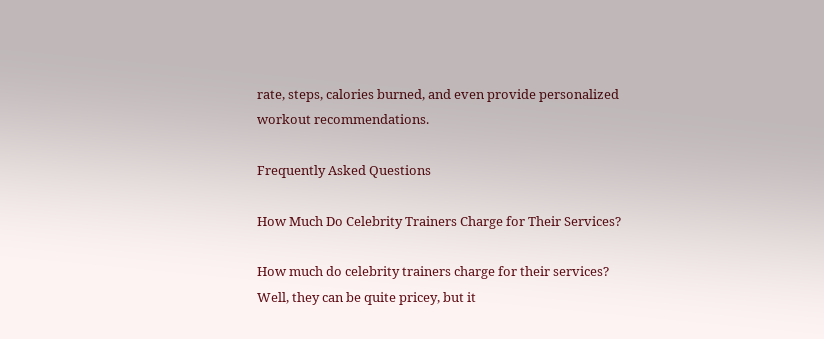rate, steps, calories burned, and even provide personalized workout recommendations.

Frequently Asked Questions

How Much Do Celebrity Trainers Charge for Their Services?

How much do celebrity trainers charge for their services? Well, they can be quite pricey, but it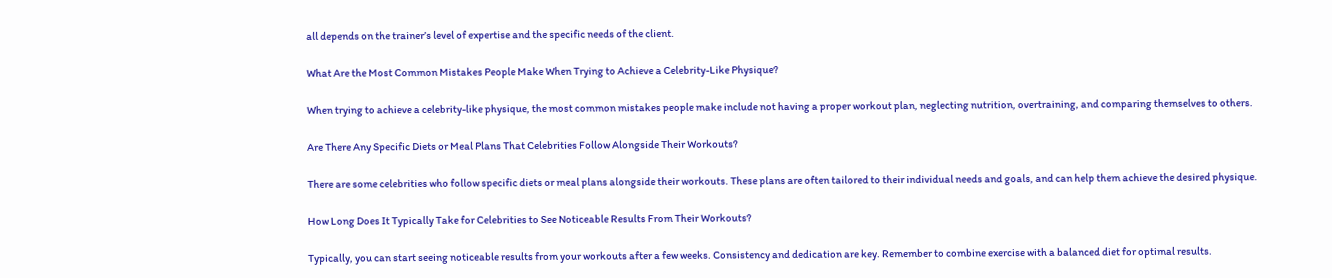all depends on the trainer’s level of expertise and the specific needs of the client.

What Are the Most Common Mistakes People Make When Trying to Achieve a Celebrity-Like Physique?

When trying to achieve a celebrity-like physique, the most common mistakes people make include not having a proper workout plan, neglecting nutrition, overtraining, and comparing themselves to others.

Are There Any Specific Diets or Meal Plans That Celebrities Follow Alongside Their Workouts?

There are some celebrities who follow specific diets or meal plans alongside their workouts. These plans are often tailored to their individual needs and goals, and can help them achieve the desired physique.

How Long Does It Typically Take for Celebrities to See Noticeable Results From Their Workouts?

Typically, you can start seeing noticeable results from your workouts after a few weeks. Consistency and dedication are key. Remember to combine exercise with a balanced diet for optimal results.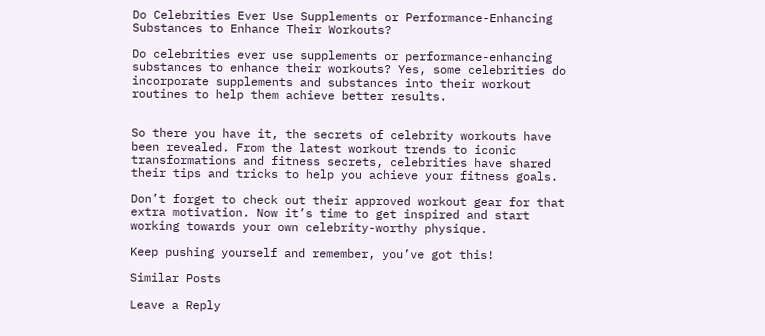Do Celebrities Ever Use Supplements or Performance-Enhancing Substances to Enhance Their Workouts?

Do celebrities ever use supplements or performance-enhancing substances to enhance their workouts? Yes, some celebrities do incorporate supplements and substances into their workout routines to help them achieve better results.


So there you have it, the secrets of celebrity workouts have been revealed. From the latest workout trends to iconic transformations and fitness secrets, celebrities have shared their tips and tricks to help you achieve your fitness goals.

Don’t forget to check out their approved workout gear for that extra motivation. Now it’s time to get inspired and start working towards your own celebrity-worthy physique.

Keep pushing yourself and remember, you’ve got this!

Similar Posts

Leave a Reply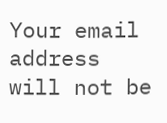Your email address will not be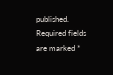published. Required fields are marked *